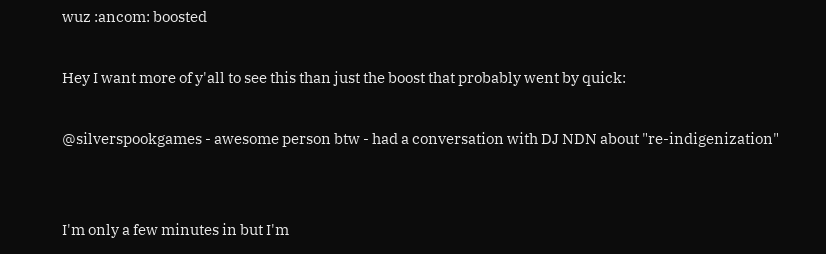wuz :ancom: boosted

Hey I want more of y'all to see this than just the boost that probably went by quick:

@silverspookgames - awesome person btw - had a conversation with DJ NDN about "re-indigenization"


I'm only a few minutes in but I'm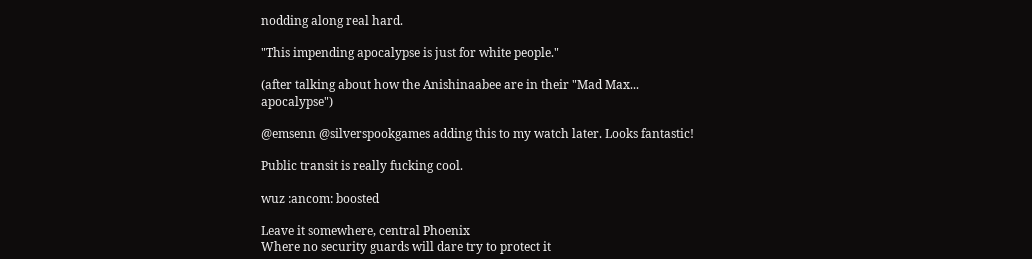nodding along real hard.

"This impending apocalypse is just for white people."

(after talking about how the Anishinaabee are in their "Mad Max... apocalypse")

@emsenn @silverspookgames adding this to my watch later. Looks fantastic!

Public transit is really fucking cool.

wuz :ancom: boosted

Leave it somewhere, central Phoenix
Where no security guards will dare try to protect it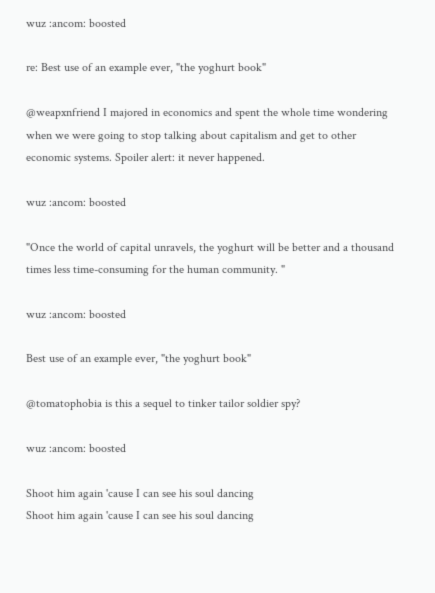wuz :ancom: boosted

re: Best use of an example ever, "the yoghurt book"

@weapxnfriend I majored in economics and spent the whole time wondering when we were going to stop talking about capitalism and get to other economic systems. Spoiler alert: it never happened.

wuz :ancom: boosted

"Once the world of capital unravels, the yoghurt will be better and a thousand times less time-consuming for the human community. "

wuz :ancom: boosted

Best use of an example ever, "the yoghurt book"

@tomatophobia is this a sequel to tinker tailor soldier spy?

wuz :ancom: boosted

Shoot him again 'cause I can see his soul dancing
Shoot him again 'cause I can see his soul dancing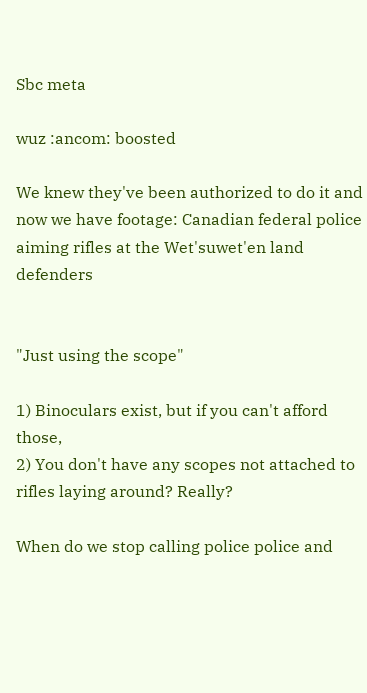Sbc meta

wuz :ancom: boosted

We knew they've been authorized to do it and now we have footage: Canadian federal police aiming rifles at the Wet'suwet'en land defenders


"Just using the scope"

1) Binoculars exist, but if you can't afford those,
2) You don't have any scopes not attached to rifles laying around? Really?

When do we stop calling police police and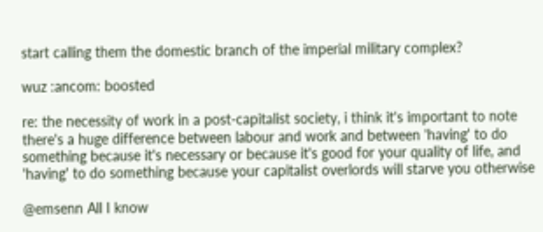start calling them the domestic branch of the imperial military complex?

wuz :ancom: boosted

re: the necessity of work in a post-capitalist society, i think it's important to note there's a huge difference between labour and work and between 'having' to do something because it's necessary or because it's good for your quality of life, and 'having' to do something because your capitalist overlords will starve you otherwise

@emsenn All I know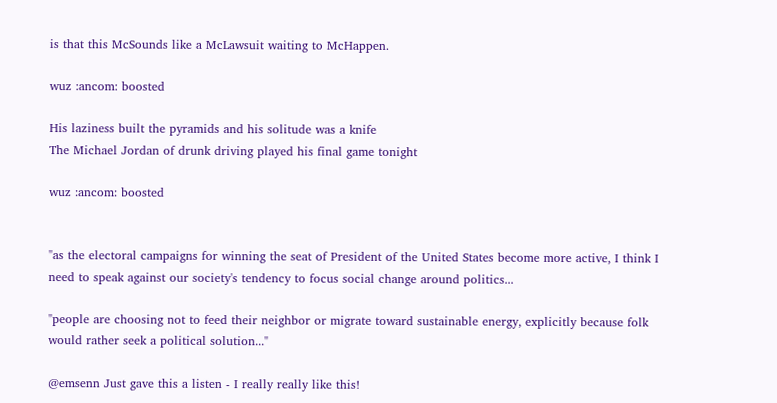is that this McSounds like a McLawsuit waiting to McHappen.

wuz :ancom: boosted

His laziness built the pyramids and his solitude was a knife
The Michael Jordan of drunk driving played his final game tonight

wuz :ancom: boosted


"as the electoral campaigns for winning the seat of President of the United States become more active, I think I need to speak against our society's tendency to focus social change around politics...

"people are choosing not to feed their neighbor or migrate toward sustainable energy, explicitly because folk would rather seek a political solution..."

@emsenn Just gave this a listen - I really really like this!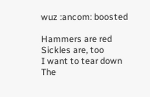wuz :ancom: boosted

Hammers are red
Sickles are, too
I want to tear down
The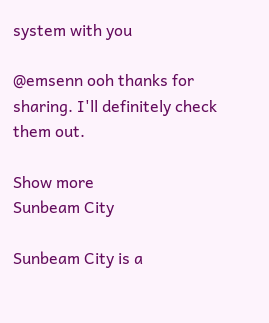system with you

@emsenn ooh thanks for sharing. I'll definitely check them out.

Show more
Sunbeam City

Sunbeam City is a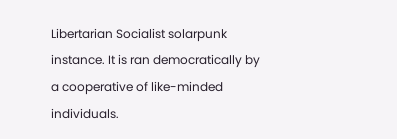Libertarian Socialist solarpunk instance. It is ran democratically by a cooperative of like-minded individuals.